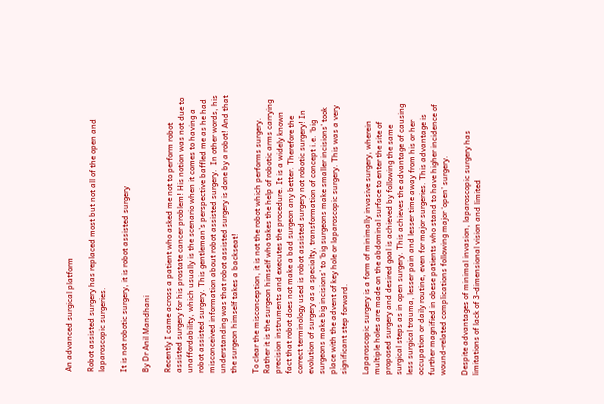An advanced surgical platform

Robot assisted surgery has replaced most but not all of the open and laparoscopic surgeries.

It is not robotic surgery, it is robot assisted surgery

By Dr Anil Mandhani

Recently I came across a patient who asked me not to perform robot assisted surgery for his prostate cancer problem! His notion was not due to unaffordability, which usually is the scenario when it comes to having a robot assisted surgery. This gentleman’s perspective baffled me as he had misconceived information about robot assisted surgery.  In other words, his understanding was that robot assisted surgery is done by a robot! And that the surgeon himself takes a backseat!

To clear the misconception, it is not the robot which performs surgery. Rather it is the surgeon himself who takes the help of robotic arms carrying precision instruments and executes the procedure. It is a widely known fact that robot does not make a bad surgeon any better. Therefore the correct terminology used is robot assisted surgery not robotic surgery! In evolution of surgery as a specialty, transformation of concept i.e. ‘big surgeons make big incisions’ to ‘big surgeons make smaller incisions’ took place with the advent of key hole or laparoscopic surgery. This was a very significant step forward.

Laparoscopic surgery is a form of minimally invasive surgery, wherein multiple holes are made on the abdominal surface to enter the site of proposed surgery and desired goal is achieved by following the same surgical steps as in open surgery. This achieves the advantage of causing less surgical trauma, lesser pain and lesser time away from his or her occupation or daily routine, even for major surgeries. This advantage is further magnified in obese patients who stand to have higher incidence of wound-related complications following major ‘open’ surgery.

Despite advantages of minimal invasion, laparoscopic surgery has limitations of lack of 3-dimensional vision and limited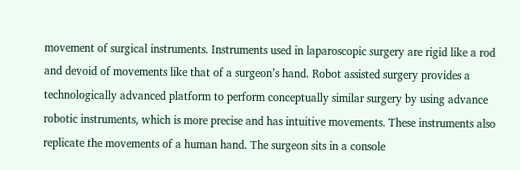movement of surgical instruments. Instruments used in laparoscopic surgery are rigid like a rod and devoid of movements like that of a surgeon’s hand. Robot assisted surgery provides a technologically advanced platform to perform conceptually similar surgery by using advance robotic instruments, which is more precise and has intuitive movements. These instruments also replicate the movements of a human hand. The surgeon sits in a console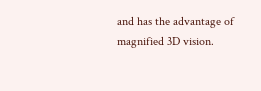and has the advantage of magnified 3D vision.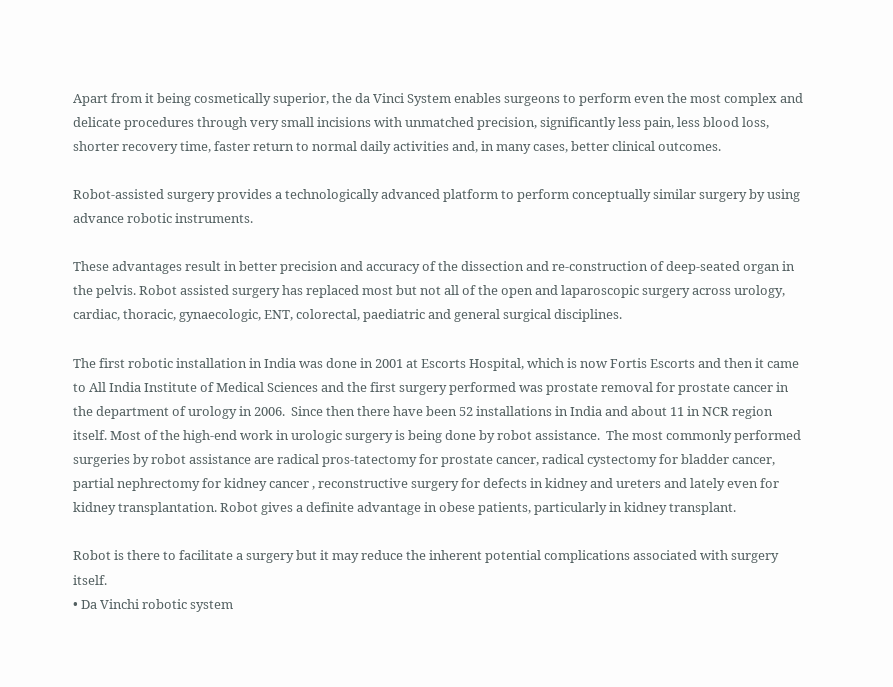Apart from it being cosmetically superior, the da Vinci System enables surgeons to perform even the most complex and delicate procedures through very small incisions with unmatched precision, significantly less pain, less blood loss, shorter recovery time, faster return to normal daily activities and, in many cases, better clinical outcomes.

Robot-assisted surgery provides a technologically advanced platform to perform conceptually similar surgery by using advance robotic instruments.

These advantages result in better precision and accuracy of the dissection and re-construction of deep-seated organ in the pelvis. Robot assisted surgery has replaced most but not all of the open and laparoscopic surgery across urology, cardiac, thoracic, gynaecologic, ENT, colorectal, paediatric and general surgical disciplines.

The first robotic installation in India was done in 2001 at Escorts Hospital, which is now Fortis Escorts and then it came to All India Institute of Medical Sciences and the first surgery performed was prostate removal for prostate cancer in the department of urology in 2006.  Since then there have been 52 installations in India and about 11 in NCR region itself. Most of the high-end work in urologic surgery is being done by robot assistance.  The most commonly performed surgeries by robot assistance are radical pros-tatectomy for prostate cancer, radical cystectomy for bladder cancer, partial nephrectomy for kidney cancer , reconstructive surgery for defects in kidney and ureters and lately even for kidney transplantation. Robot gives a definite advantage in obese patients, particularly in kidney transplant.

Robot is there to facilitate a surgery but it may reduce the inherent potential complications associated with surgery itself.
• Da Vinchi robotic system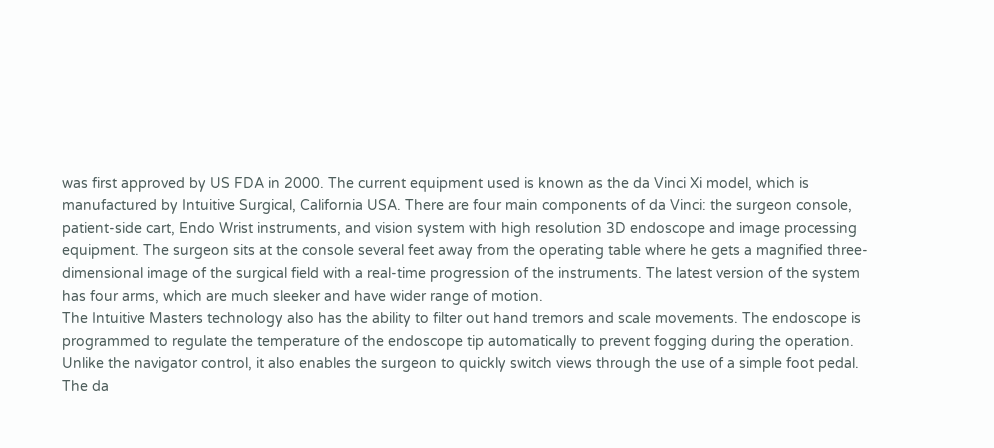was first approved by US FDA in 2000. The current equipment used is known as the da Vinci Xi model, which is manufactured by Intuitive Surgical, California USA. There are four main components of da Vinci: the surgeon console, patient-side cart, Endo Wrist instruments, and vision system with high resolution 3D endoscope and image processing equipment. The surgeon sits at the console several feet away from the operating table where he gets a magnified three- dimensional image of the surgical field with a real-time progression of the instruments. The latest version of the system has four arms, which are much sleeker and have wider range of motion.
The Intuitive Masters technology also has the ability to filter out hand tremors and scale movements. The endoscope is programmed to regulate the temperature of the endoscope tip automatically to prevent fogging during the operation. Unlike the navigator control, it also enables the surgeon to quickly switch views through the use of a simple foot pedal.
The da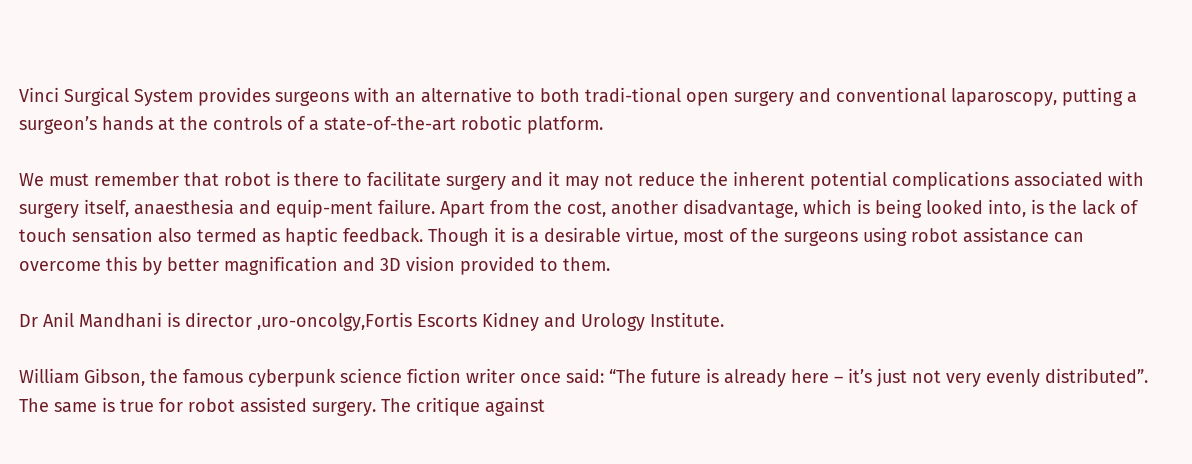Vinci Surgical System provides surgeons with an alternative to both tradi-tional open surgery and conventional laparoscopy, putting a surgeon’s hands at the controls of a state-of-the-art robotic platform.

We must remember that robot is there to facilitate surgery and it may not reduce the inherent potential complications associated with surgery itself, anaesthesia and equip-ment failure. Apart from the cost, another disadvantage, which is being looked into, is the lack of touch sensation also termed as haptic feedback. Though it is a desirable virtue, most of the surgeons using robot assistance can overcome this by better magnification and 3D vision provided to them.

Dr Anil Mandhani is director ,uro-oncolgy,Fortis Escorts Kidney and Urology Institute.

William Gibson, the famous cyberpunk science fiction writer once said: “The future is already here – it’s just not very evenly distributed”. The same is true for robot assisted surgery. The critique against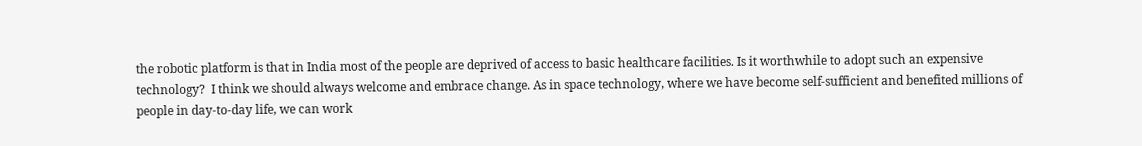the robotic platform is that in India most of the people are deprived of access to basic healthcare facilities. Is it worthwhile to adopt such an expensive technology?  I think we should always welcome and embrace change. As in space technology, where we have become self-sufficient and benefited millions of people in day-to-day life, we can work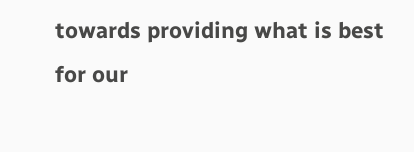towards providing what is best for our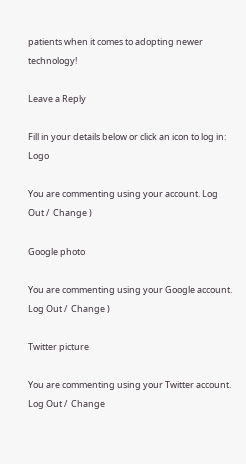patients when it comes to adopting newer technology!

Leave a Reply

Fill in your details below or click an icon to log in: Logo

You are commenting using your account. Log Out /  Change )

Google photo

You are commenting using your Google account. Log Out /  Change )

Twitter picture

You are commenting using your Twitter account. Log Out /  Change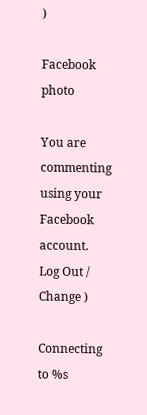)

Facebook photo

You are commenting using your Facebook account. Log Out /  Change )

Connecting to %s